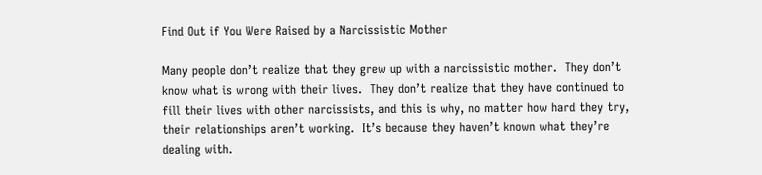Find Out if You Were Raised by a Narcissistic Mother

Many people don’t realize that they grew up with a narcissistic mother.  They don’t know what is wrong with their lives.  They don’t realize that they have continued to fill their lives with other narcissists, and this is why, no matter how hard they try, their relationships aren’t working.  It’s because they haven’t known what they’re dealing with.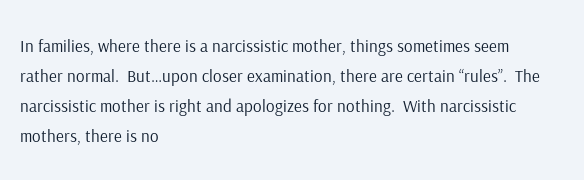In families, where there is a narcissistic mother, things sometimes seem rather normal.  But…upon closer examination, there are certain “rules”.  The narcissistic mother is right and apologizes for nothing.  With narcissistic mothers, there is no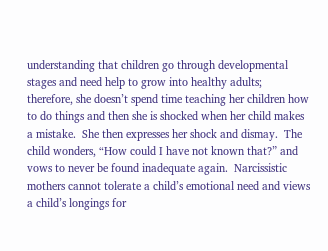understanding that children go through developmental stages and need help to grow into healthy adults; therefore, she doesn’t spend time teaching her children how to do things and then she is shocked when her child makes a mistake.  She then expresses her shock and dismay.  The child wonders, “How could I have not known that?” and vows to never be found inadequate again.  Narcissistic mothers cannot tolerate a child’s emotional need and views a child’s longings for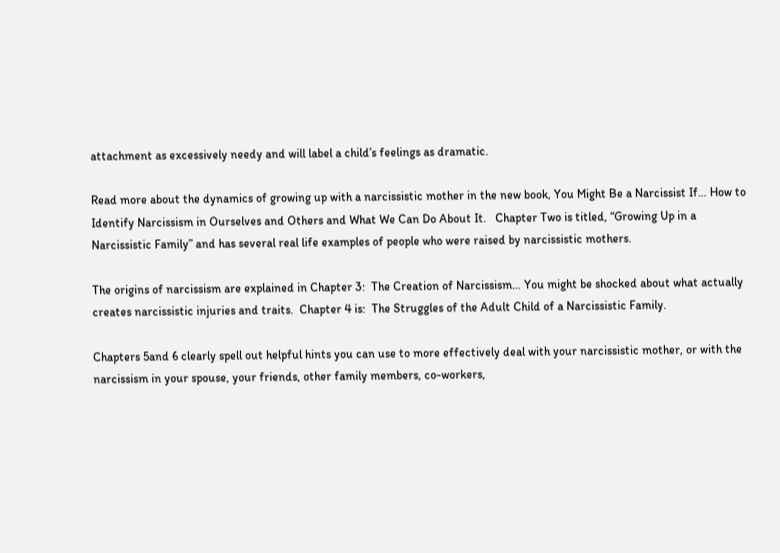attachment as excessively needy and will label a child’s feelings as dramatic.

Read more about the dynamics of growing up with a narcissistic mother in the new book, You Might Be a Narcissist If… How to Identify Narcissism in Ourselves and Others and What We Can Do About It.   Chapter Two is titled, “Growing Up in a Narcissistic Family” and has several real life examples of people who were raised by narcissistic mothers.

The origins of narcissism are explained in Chapter 3:  The Creation of Narcissism… You might be shocked about what actually creates narcissistic injuries and traits.  Chapter 4 is:  The Struggles of the Adult Child of a Narcissistic Family.

Chapters 5and 6 clearly spell out helpful hints you can use to more effectively deal with your narcissistic mother, or with the narcissism in your spouse, your friends, other family members, co-workers,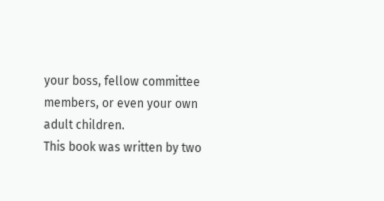your boss, fellow committee members, or even your own adult children.
This book was written by two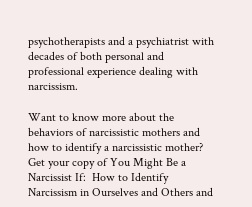psychotherapists and a psychiatrist with decades of both personal and professional experience dealing with narcissism.

Want to know more about the behaviors of narcissistic mothers and how to identify a narcissistic mother? Get your copy of You Might Be a Narcissist If:  How to Identify Narcissism in Ourselves and Others and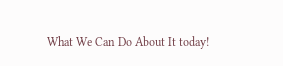What We Can Do About It today!